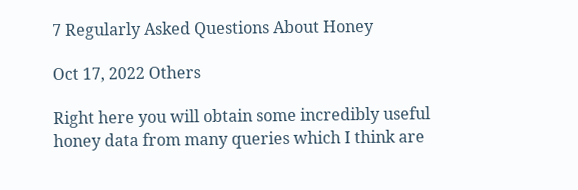7 Regularly Asked Questions About Honey

Oct 17, 2022 Others

Right here you will obtain some incredibly useful honey data from many queries which I think are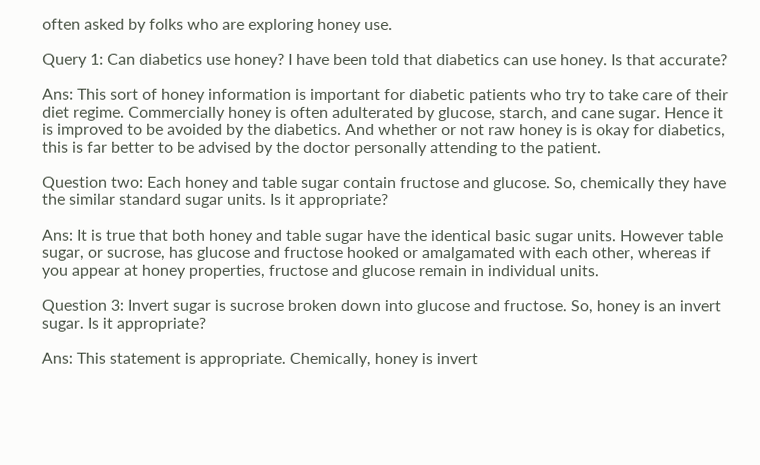often asked by folks who are exploring honey use.

Query 1: Can diabetics use honey? I have been told that diabetics can use honey. Is that accurate?

Ans: This sort of honey information is important for diabetic patients who try to take care of their diet regime. Commercially honey is often adulterated by glucose, starch, and cane sugar. Hence it is improved to be avoided by the diabetics. And whether or not raw honey is is okay for diabetics, this is far better to be advised by the doctor personally attending to the patient.

Question two: Each honey and table sugar contain fructose and glucose. So, chemically they have the similar standard sugar units. Is it appropriate?

Ans: It is true that both honey and table sugar have the identical basic sugar units. However table sugar, or sucrose, has glucose and fructose hooked or amalgamated with each other, whereas if you appear at honey properties, fructose and glucose remain in individual units.

Question 3: Invert sugar is sucrose broken down into glucose and fructose. So, honey is an invert sugar. Is it appropriate?

Ans: This statement is appropriate. Chemically, honey is invert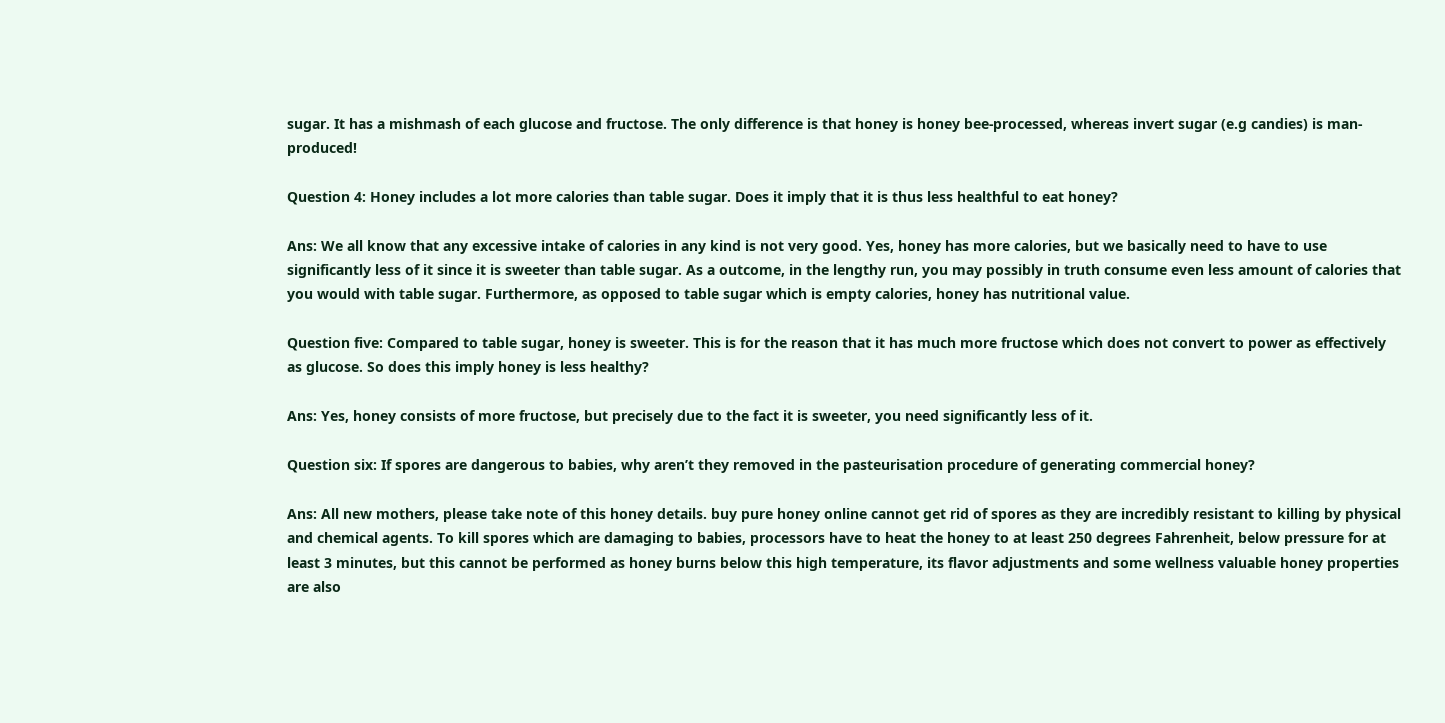sugar. It has a mishmash of each glucose and fructose. The only difference is that honey is honey bee-processed, whereas invert sugar (e.g candies) is man-produced!

Question 4: Honey includes a lot more calories than table sugar. Does it imply that it is thus less healthful to eat honey?

Ans: We all know that any excessive intake of calories in any kind is not very good. Yes, honey has more calories, but we basically need to have to use significantly less of it since it is sweeter than table sugar. As a outcome, in the lengthy run, you may possibly in truth consume even less amount of calories that you would with table sugar. Furthermore, as opposed to table sugar which is empty calories, honey has nutritional value.

Question five: Compared to table sugar, honey is sweeter. This is for the reason that it has much more fructose which does not convert to power as effectively as glucose. So does this imply honey is less healthy?

Ans: Yes, honey consists of more fructose, but precisely due to the fact it is sweeter, you need significantly less of it.

Question six: If spores are dangerous to babies, why aren’t they removed in the pasteurisation procedure of generating commercial honey?

Ans: All new mothers, please take note of this honey details. buy pure honey online cannot get rid of spores as they are incredibly resistant to killing by physical and chemical agents. To kill spores which are damaging to babies, processors have to heat the honey to at least 250 degrees Fahrenheit, below pressure for at least 3 minutes, but this cannot be performed as honey burns below this high temperature, its flavor adjustments and some wellness valuable honey properties are also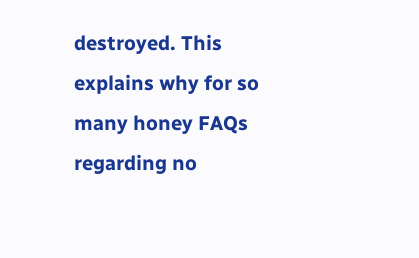destroyed. This explains why for so many honey FAQs regarding no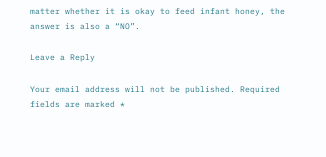matter whether it is okay to feed infant honey, the answer is also a “NO”.

Leave a Reply

Your email address will not be published. Required fields are marked *